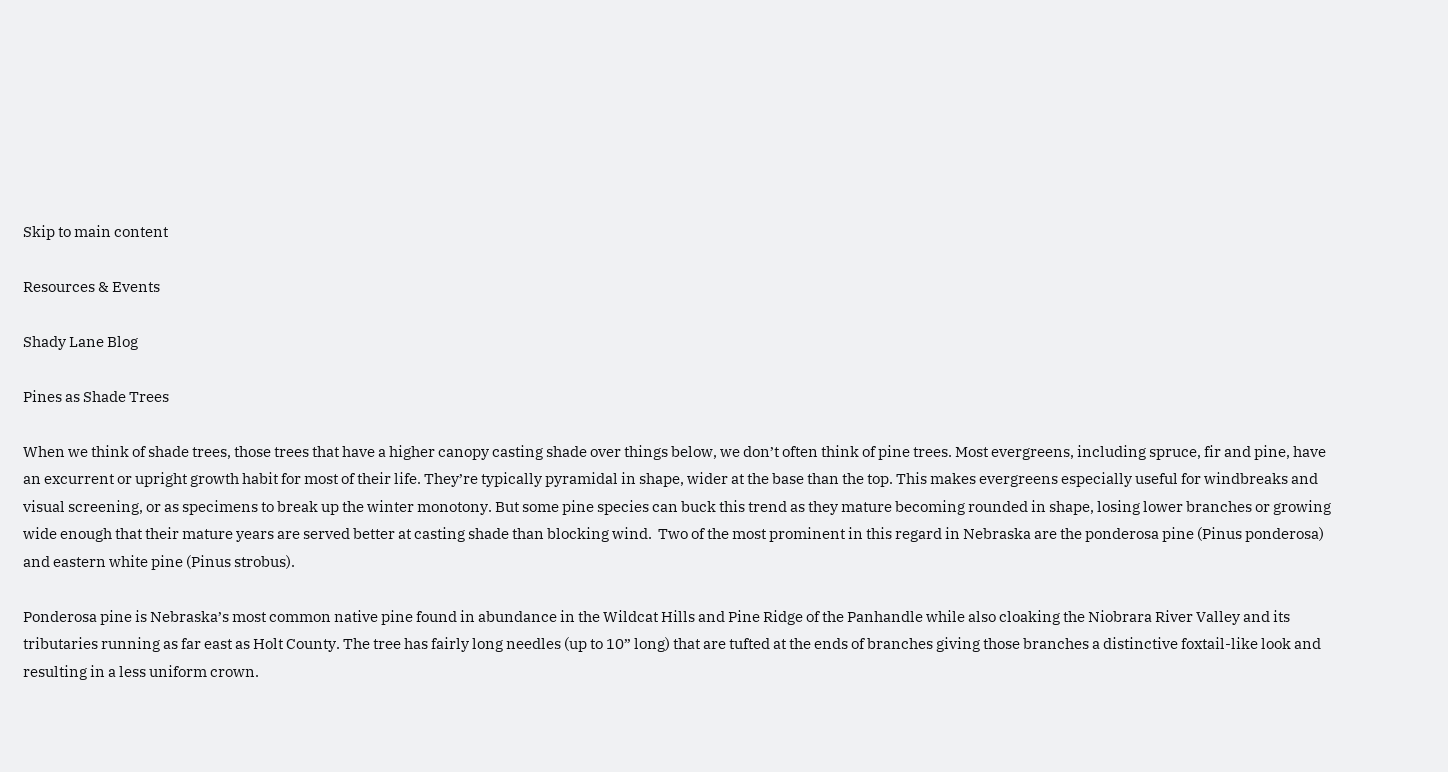Skip to main content

Resources & Events

Shady Lane Blog

Pines as Shade Trees

When we think of shade trees, those trees that have a higher canopy casting shade over things below, we don’t often think of pine trees. Most evergreens, including spruce, fir and pine, have an excurrent or upright growth habit for most of their life. They’re typically pyramidal in shape, wider at the base than the top. This makes evergreens especially useful for windbreaks and visual screening, or as specimens to break up the winter monotony. But some pine species can buck this trend as they mature becoming rounded in shape, losing lower branches or growing wide enough that their mature years are served better at casting shade than blocking wind.  Two of the most prominent in this regard in Nebraska are the ponderosa pine (Pinus ponderosa) and eastern white pine (Pinus strobus).

Ponderosa pine is Nebraska’s most common native pine found in abundance in the Wildcat Hills and Pine Ridge of the Panhandle while also cloaking the Niobrara River Valley and its tributaries running as far east as Holt County. The tree has fairly long needles (up to 10” long) that are tufted at the ends of branches giving those branches a distinctive foxtail-like look and resulting in a less uniform crown.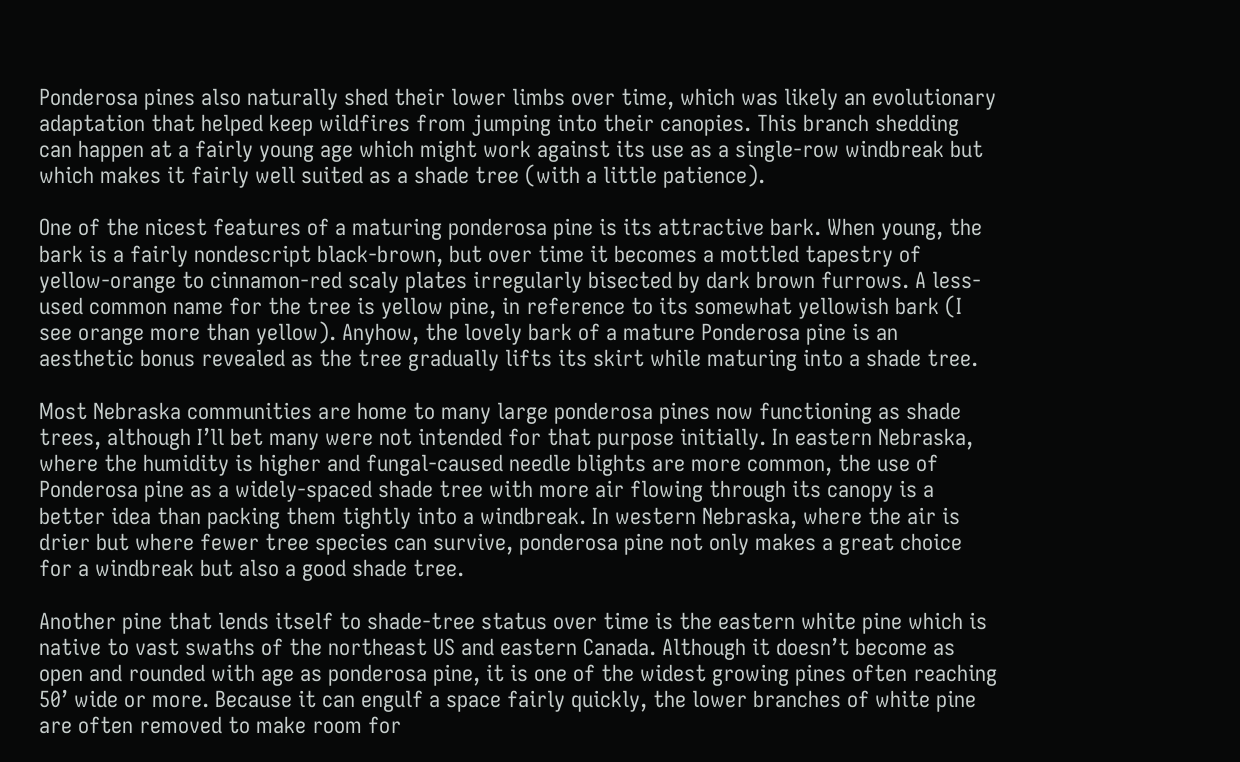Ponderosa pines also naturally shed their lower limbs over time, which was likely an evolutionary adaptation that helped keep wildfires from jumping into their canopies. This branch shedding can happen at a fairly young age which might work against its use as a single-row windbreak but which makes it fairly well suited as a shade tree (with a little patience).

One of the nicest features of a maturing ponderosa pine is its attractive bark. When young, the bark is a fairly nondescript black-brown, but over time it becomes a mottled tapestry of yellow-orange to cinnamon-red scaly plates irregularly bisected by dark brown furrows. A less-used common name for the tree is yellow pine, in reference to its somewhat yellowish bark (I see orange more than yellow). Anyhow, the lovely bark of a mature Ponderosa pine is an aesthetic bonus revealed as the tree gradually lifts its skirt while maturing into a shade tree.

Most Nebraska communities are home to many large ponderosa pines now functioning as shade trees, although I’ll bet many were not intended for that purpose initially. In eastern Nebraska, where the humidity is higher and fungal-caused needle blights are more common, the use of Ponderosa pine as a widely-spaced shade tree with more air flowing through its canopy is a better idea than packing them tightly into a windbreak. In western Nebraska, where the air is drier but where fewer tree species can survive, ponderosa pine not only makes a great choice for a windbreak but also a good shade tree.

Another pine that lends itself to shade-tree status over time is the eastern white pine which is native to vast swaths of the northeast US and eastern Canada. Although it doesn’t become as open and rounded with age as ponderosa pine, it is one of the widest growing pines often reaching 50’ wide or more. Because it can engulf a space fairly quickly, the lower branches of white pine are often removed to make room for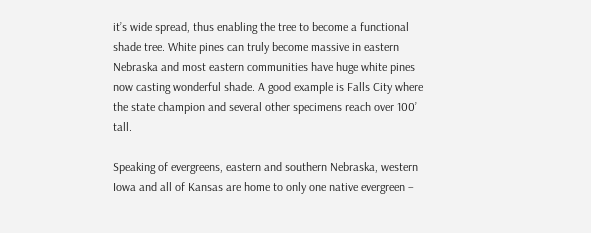it’s wide spread, thus enabling the tree to become a functional shade tree. White pines can truly become massive in eastern Nebraska and most eastern communities have huge white pines now casting wonderful shade. A good example is Falls City where the state champion and several other specimens reach over 100’ tall.

Speaking of evergreens, eastern and southern Nebraska, western Iowa and all of Kansas are home to only one native evergreen –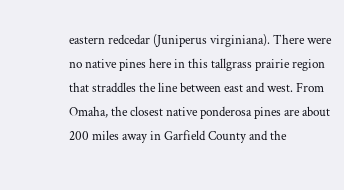eastern redcedar (Juniperus virginiana). There were no native pines here in this tallgrass prairie region that straddles the line between east and west. From Omaha, the closest native ponderosa pines are about 200 miles away in Garfield County and the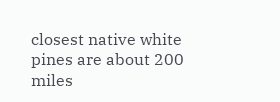closest native white pines are about 200 miles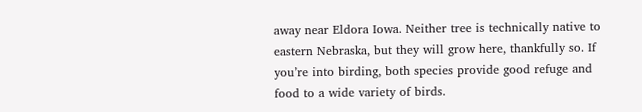away near Eldora Iowa. Neither tree is technically native to eastern Nebraska, but they will grow here, thankfully so. If you’re into birding, both species provide good refuge and food to a wide variety of birds.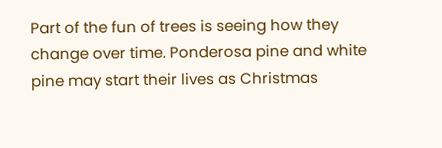Part of the fun of trees is seeing how they change over time. Ponderosa pine and white pine may start their lives as Christmas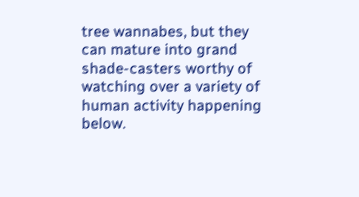tree wannabes, but they can mature into grand shade-casters worthy of watching over a variety of human activity happening below.